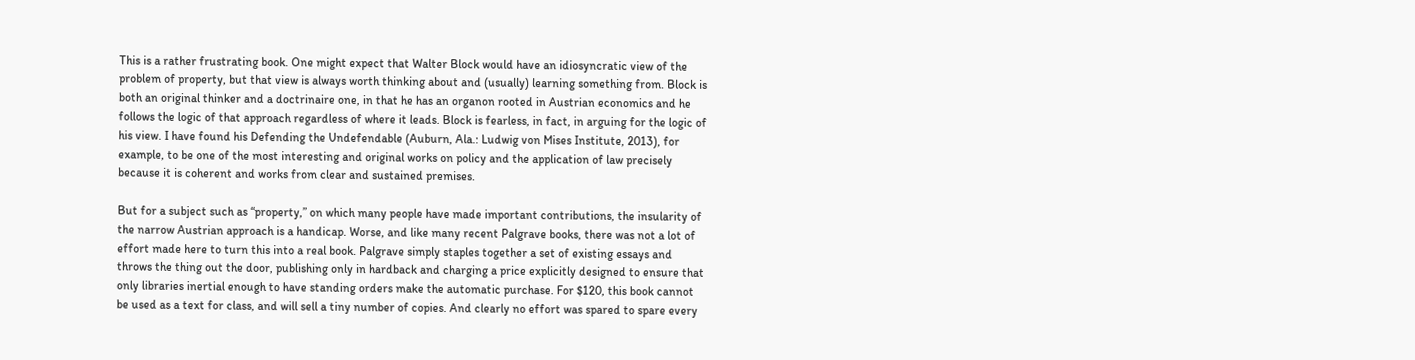This is a rather frustrating book. One might expect that Walter Block would have an idiosyncratic view of the problem of property, but that view is always worth thinking about and (usually) learning something from. Block is both an original thinker and a doctrinaire one, in that he has an organon rooted in Austrian economics and he follows the logic of that approach regardless of where it leads. Block is fearless, in fact, in arguing for the logic of his view. I have found his Defending the Undefendable (Auburn, Ala.: Ludwig von Mises Institute, 2013), for example, to be one of the most interesting and original works on policy and the application of law precisely because it is coherent and works from clear and sustained premises.

But for a subject such as “property,” on which many people have made important contributions, the insularity of the narrow Austrian approach is a handicap. Worse, and like many recent Palgrave books, there was not a lot of effort made here to turn this into a real book. Palgrave simply staples together a set of existing essays and throws the thing out the door, publishing only in hardback and charging a price explicitly designed to ensure that only libraries inertial enough to have standing orders make the automatic purchase. For $120, this book cannot be used as a text for class, and will sell a tiny number of copies. And clearly no effort was spared to spare every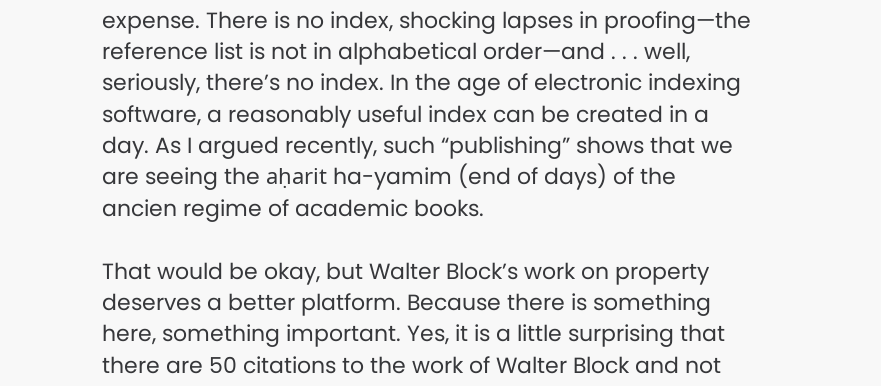expense. There is no index, shocking lapses in proofing—the reference list is not in alphabetical order—and . . . well, seriously, there’s no index. In the age of electronic indexing software, a reasonably useful index can be created in a day. As I argued recently, such “publishing” shows that we are seeing the aḥarit ha-yamim (end of days) of the ancien regime of academic books.

That would be okay, but Walter Block’s work on property deserves a better platform. Because there is something here, something important. Yes, it is a little surprising that there are 50 citations to the work of Walter Block and not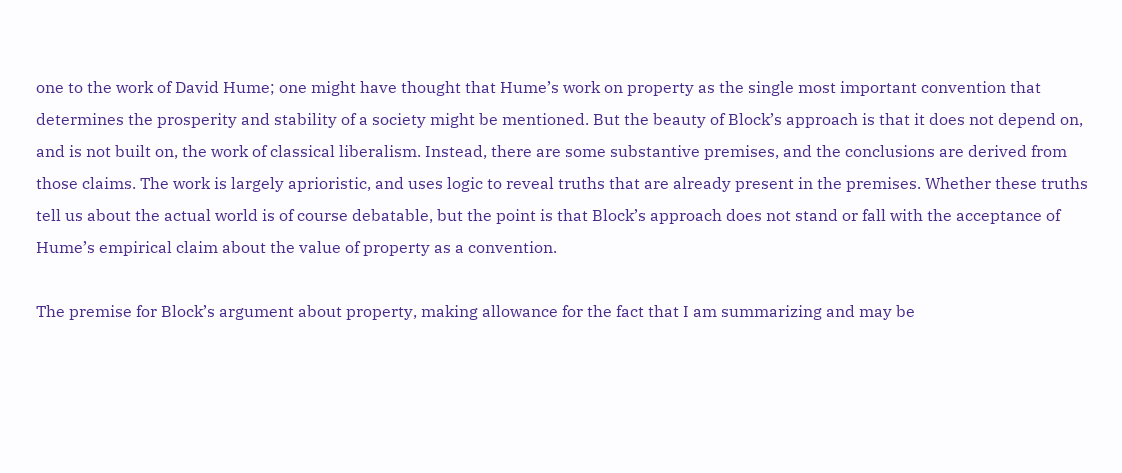one to the work of David Hume; one might have thought that Hume’s work on property as the single most important convention that determines the prosperity and stability of a society might be mentioned. But the beauty of Block’s approach is that it does not depend on, and is not built on, the work of classical liberalism. Instead, there are some substantive premises, and the conclusions are derived from those claims. The work is largely aprioristic, and uses logic to reveal truths that are already present in the premises. Whether these truths tell us about the actual world is of course debatable, but the point is that Block’s approach does not stand or fall with the acceptance of Hume’s empirical claim about the value of property as a convention.

The premise for Block’s argument about property, making allowance for the fact that I am summarizing and may be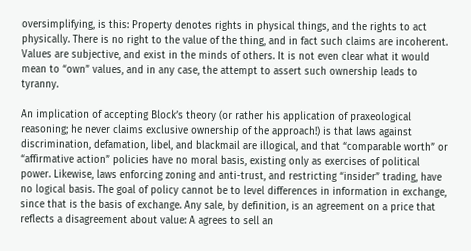oversimplifying, is this: Property denotes rights in physical things, and the rights to act physically. There is no right to the value of the thing, and in fact such claims are incoherent. Values are subjective, and exist in the minds of others. It is not even clear what it would mean to “own” values, and in any case, the attempt to assert such ownership leads to tyranny.

An implication of accepting Block’s theory (or rather his application of praxeological reasoning; he never claims exclusive ownership of the approach!) is that laws against discrimination, defamation, libel, and blackmail are illogical, and that “comparable worth” or “affirmative action” policies have no moral basis, existing only as exercises of political power. Likewise, laws enforcing zoning and anti-trust, and restricting “insider” trading, have no logical basis. The goal of policy cannot be to level differences in information in exchange, since that is the basis of exchange. Any sale, by definition, is an agreement on a price that reflects a disagreement about value: A agrees to sell an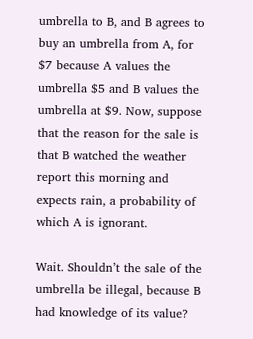umbrella to B, and B agrees to buy an umbrella from A, for $7 because A values the umbrella $5 and B values the umbrella at $9. Now, suppose that the reason for the sale is that B watched the weather report this morning and expects rain, a probability of which A is ignorant.

Wait. Shouldn’t the sale of the umbrella be illegal, because B had knowledge of its value?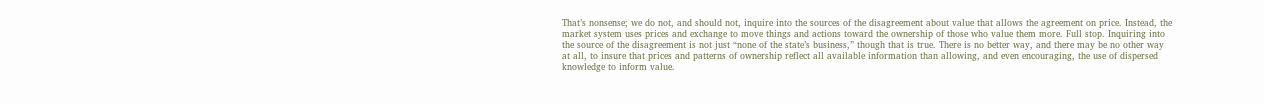That’s nonsense; we do not, and should not, inquire into the sources of the disagreement about value that allows the agreement on price. Instead, the market system uses prices and exchange to move things and actions toward the ownership of those who value them more. Full stop. Inquiring into the source of the disagreement is not just “none of the state’s business,” though that is true. There is no better way, and there may be no other way at all, to insure that prices and patterns of ownership reflect all available information than allowing, and even encouraging, the use of dispersed knowledge to inform value.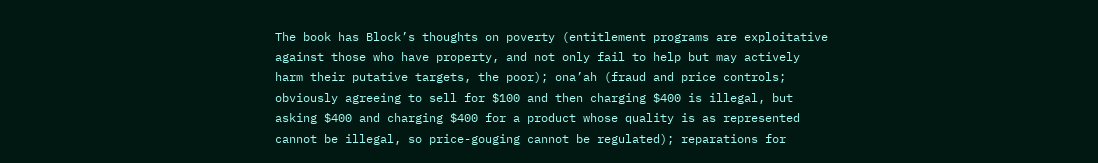The book has Block’s thoughts on poverty (entitlement programs are exploitative against those who have property, and not only fail to help but may actively harm their putative targets, the poor); ona’ah (fraud and price controls; obviously agreeing to sell for $100 and then charging $400 is illegal, but asking $400 and charging $400 for a product whose quality is as represented cannot be illegal, so price-gouging cannot be regulated); reparations for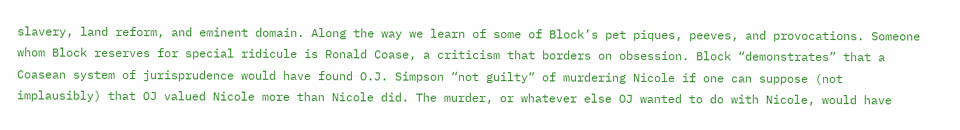slavery, land reform, and eminent domain. Along the way we learn of some of Block’s pet piques, peeves, and provocations. Someone whom Block reserves for special ridicule is Ronald Coase, a criticism that borders on obsession. Block “demonstrates” that a Coasean system of jurisprudence would have found O.J. Simpson “not guilty” of murdering Nicole if one can suppose (not implausibly) that OJ valued Nicole more than Nicole did. The murder, or whatever else OJ wanted to do with Nicole, would have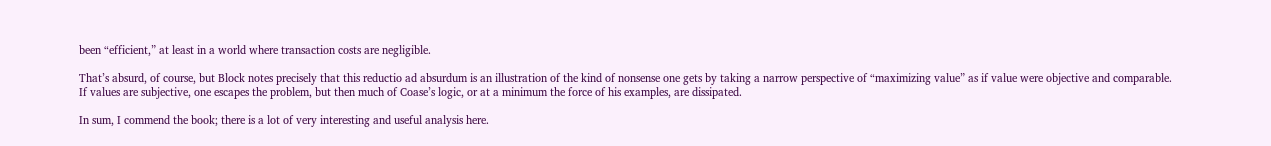been “efficient,” at least in a world where transaction costs are negligible.

That’s absurd, of course, but Block notes precisely that this reductio ad absurdum is an illustration of the kind of nonsense one gets by taking a narrow perspective of “maximizing value” as if value were objective and comparable. If values are subjective, one escapes the problem, but then much of Coase’s logic, or at a minimum the force of his examples, are dissipated.

In sum, I commend the book; there is a lot of very interesting and useful analysis here.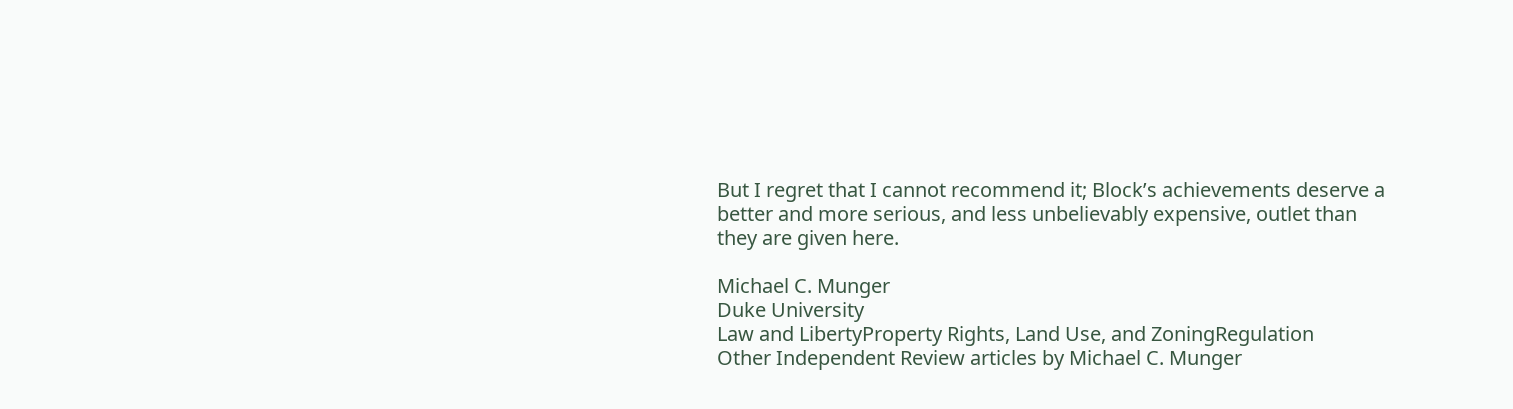But I regret that I cannot recommend it; Block’s achievements deserve a better and more serious, and less unbelievably expensive, outlet than they are given here.

Michael C. Munger
Duke University
Law and LibertyProperty Rights, Land Use, and ZoningRegulation
Other Independent Review articles by Michael C. Munger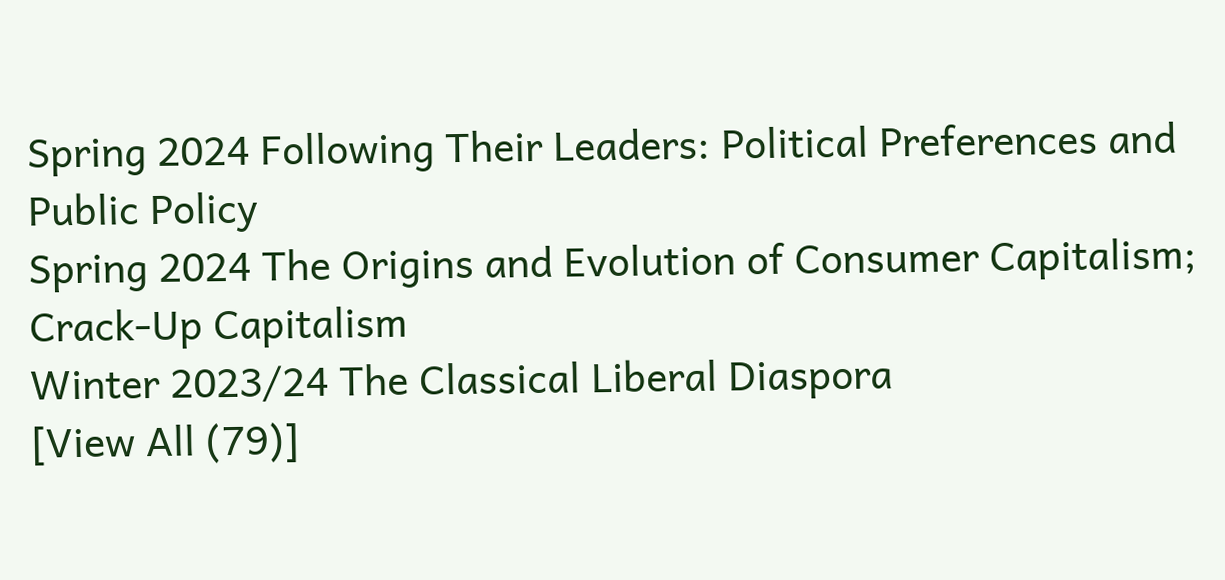Spring 2024 Following Their Leaders: Political Preferences and Public Policy
Spring 2024 The Origins and Evolution of Consumer Capitalism; Crack-Up Capitalism
Winter 2023/24 The Classical Liberal Diaspora
[View All (79)]